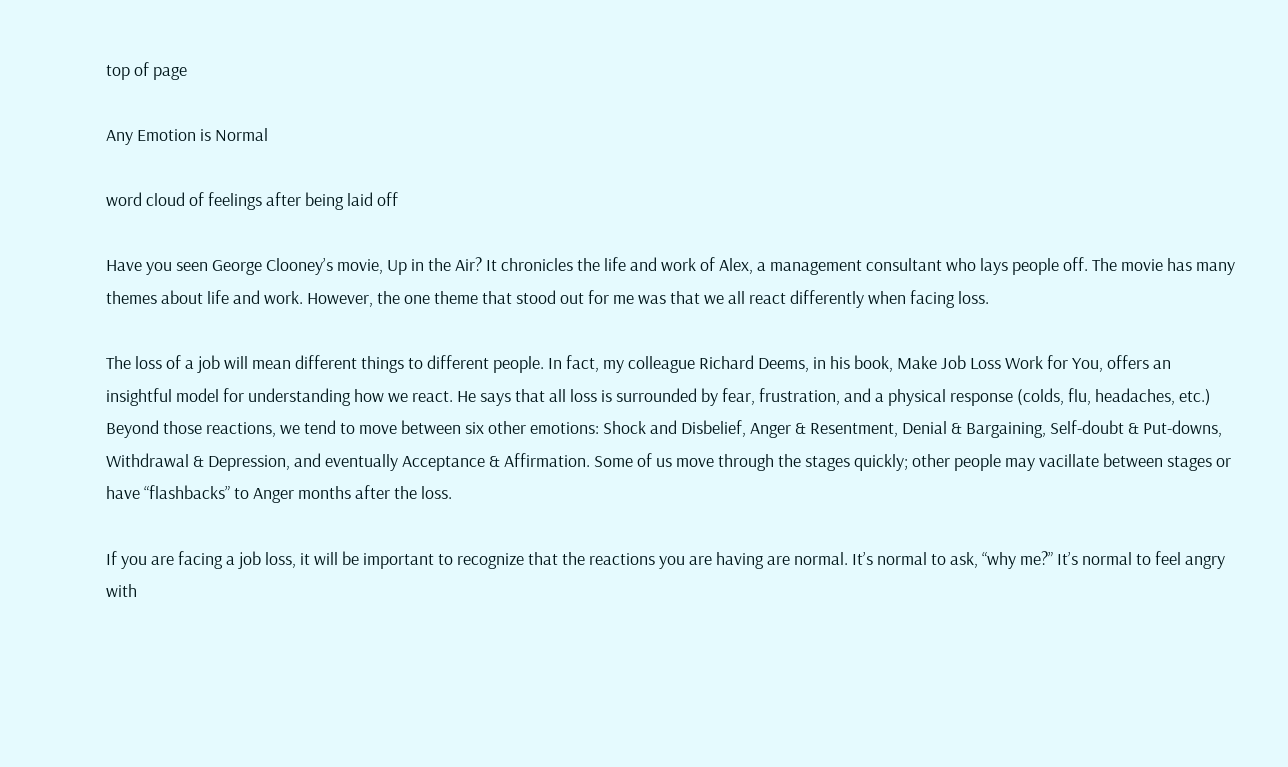top of page

Any Emotion is Normal

word cloud of feelings after being laid off

Have you seen George Clooney’s movie, Up in the Air? It chronicles the life and work of Alex, a management consultant who lays people off. The movie has many themes about life and work. However, the one theme that stood out for me was that we all react differently when facing loss.

The loss of a job will mean different things to different people. In fact, my colleague Richard Deems, in his book, Make Job Loss Work for You, offers an insightful model for understanding how we react. He says that all loss is surrounded by fear, frustration, and a physical response (colds, flu, headaches, etc.) Beyond those reactions, we tend to move between six other emotions: Shock and Disbelief, Anger & Resentment, Denial & Bargaining, Self-doubt & Put-downs, Withdrawal & Depression, and eventually Acceptance & Affirmation. Some of us move through the stages quickly; other people may vacillate between stages or have “flashbacks” to Anger months after the loss.

If you are facing a job loss, it will be important to recognize that the reactions you are having are normal. It’s normal to ask, “why me?” It’s normal to feel angry with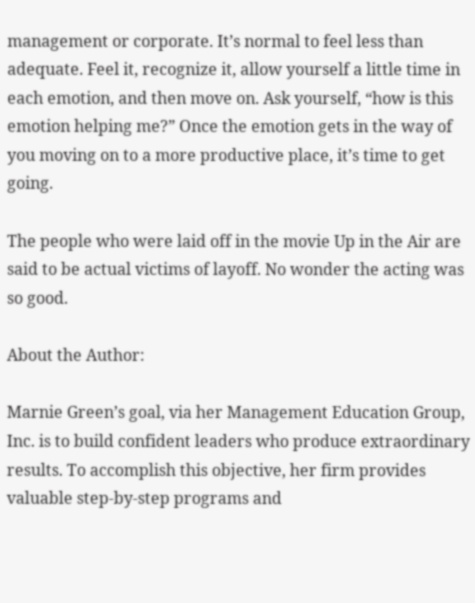management or corporate. It’s normal to feel less than adequate. Feel it, recognize it, allow yourself a little time in each emotion, and then move on. Ask yourself, “how is this emotion helping me?” Once the emotion gets in the way of you moving on to a more productive place, it’s time to get going.

The people who were laid off in the movie Up in the Air are said to be actual victims of layoff. No wonder the acting was so good.

About the Author:

Marnie Green’s goal, via her Management Education Group, Inc. is to build confident leaders who produce extraordinary results. To accomplish this objective, her firm provides valuable step-by-step programs and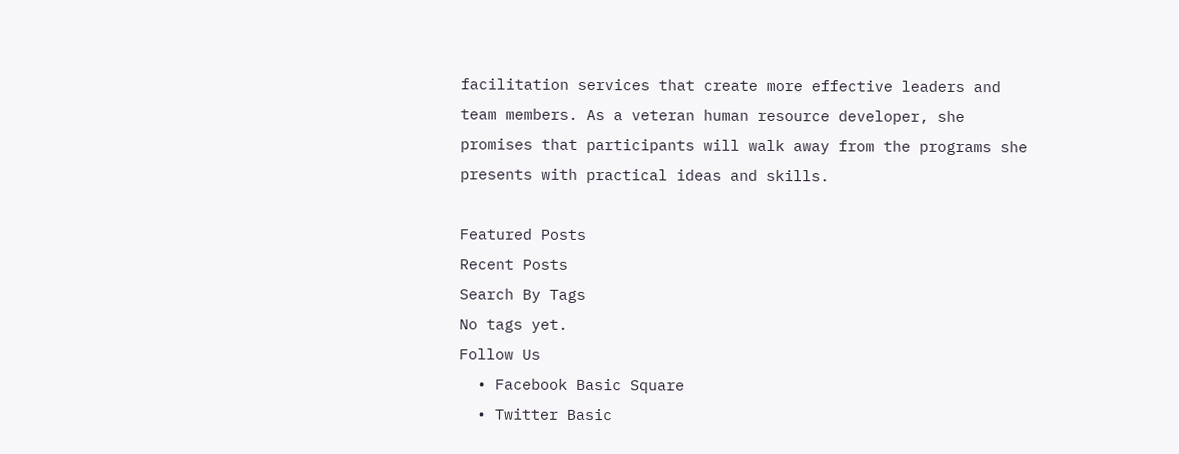facilitation services that create more effective leaders and team members. As a veteran human resource developer, she promises that participants will walk away from the programs she presents with practical ideas and skills.

Featured Posts
Recent Posts
Search By Tags
No tags yet.
Follow Us
  • Facebook Basic Square
  • Twitter Basic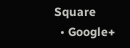Square
  • Google+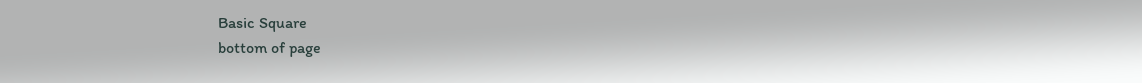Basic Square
bottom of page